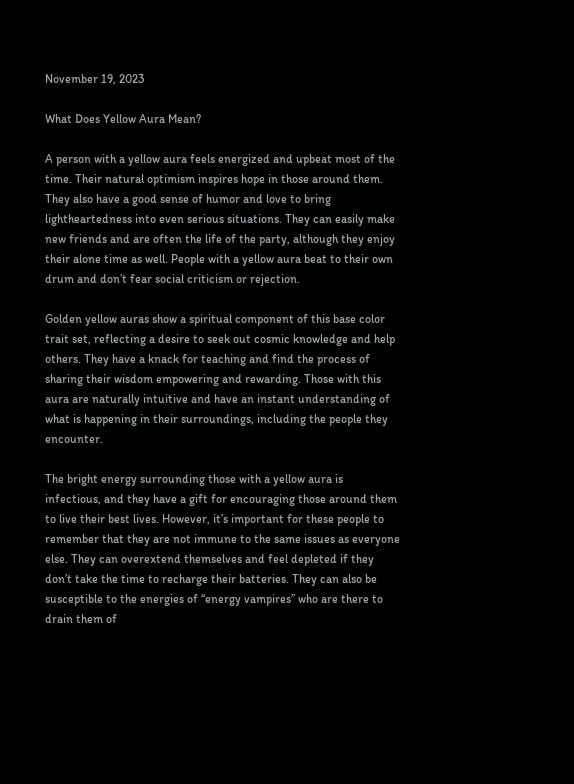November 19, 2023

What Does Yellow Aura Mean?

A person with a yellow aura feels energized and upbeat most of the time. Their natural optimism inspires hope in those around them. They also have a good sense of humor and love to bring lightheartedness into even serious situations. They can easily make new friends and are often the life of the party, although they enjoy their alone time as well. People with a yellow aura beat to their own drum and don’t fear social criticism or rejection.

Golden yellow auras show a spiritual component of this base color trait set, reflecting a desire to seek out cosmic knowledge and help others. They have a knack for teaching and find the process of sharing their wisdom empowering and rewarding. Those with this aura are naturally intuitive and have an instant understanding of what is happening in their surroundings, including the people they encounter.

The bright energy surrounding those with a yellow aura is infectious, and they have a gift for encouraging those around them to live their best lives. However, it’s important for these people to remember that they are not immune to the same issues as everyone else. They can overextend themselves and feel depleted if they don’t take the time to recharge their batteries. They can also be susceptible to the energies of “energy vampires” who are there to drain them of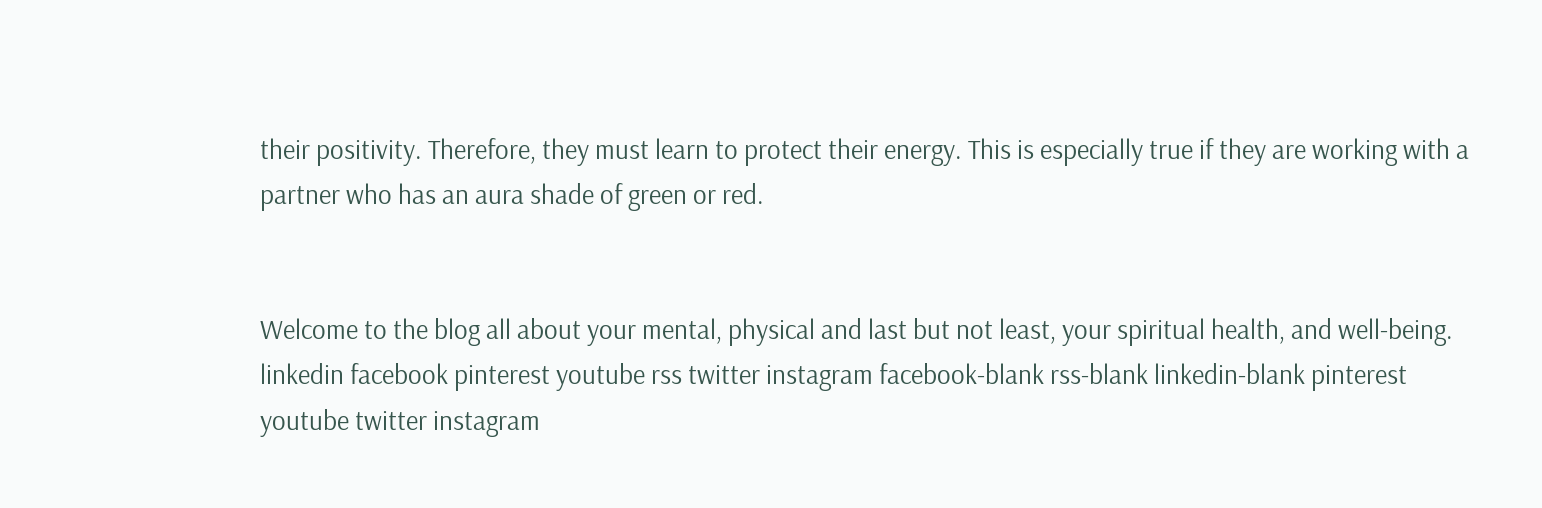their positivity. Therefore, they must learn to protect their energy. This is especially true if they are working with a partner who has an aura shade of green or red.


Welcome to the blog all about your mental, physical and last but not least, your spiritual health, and well-being.
linkedin facebook pinterest youtube rss twitter instagram facebook-blank rss-blank linkedin-blank pinterest youtube twitter instagram